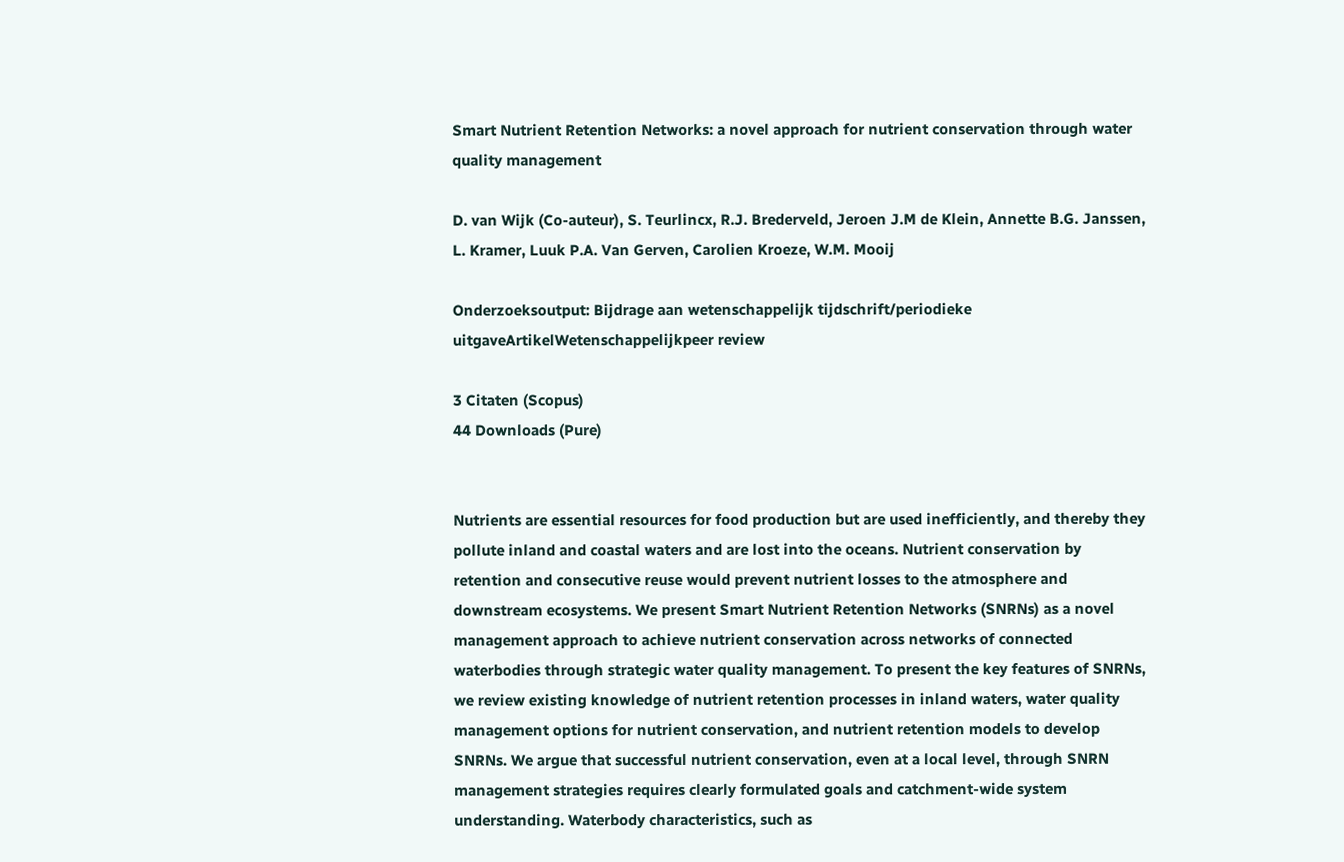Smart Nutrient Retention Networks: a novel approach for nutrient conservation through water quality management

D. van Wijk (Co-auteur), S. Teurlincx, R.J. Brederveld, Jeroen J.M de Klein, Annette B.G. Janssen, L. Kramer, Luuk P.A. Van Gerven, Carolien Kroeze, W.M. Mooij

Onderzoeksoutput: Bijdrage aan wetenschappelijk tijdschrift/periodieke uitgaveArtikelWetenschappelijkpeer review

3 Citaten (Scopus)
44 Downloads (Pure)


Nutrients are essential resources for food production but are used inefficiently, and thereby they pollute inland and coastal waters and are lost into the oceans. Nutrient conservation by retention and consecutive reuse would prevent nutrient losses to the atmosphere and downstream ecosystems. We present Smart Nutrient Retention Networks (SNRNs) as a novel management approach to achieve nutrient conservation across networks of connected waterbodies through strategic water quality management. To present the key features of SNRNs, we review existing knowledge of nutrient retention processes in inland waters, water quality management options for nutrient conservation, and nutrient retention models to develop SNRNs. We argue that successful nutrient conservation, even at a local level, through SNRN management strategies requires clearly formulated goals and catchment-wide system understanding. Waterbody characteristics, such as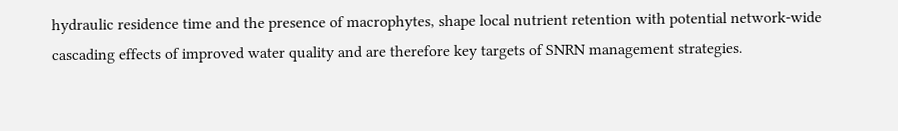hydraulic residence time and the presence of macrophytes, shape local nutrient retention with potential network-wide cascading effects of improved water quality and are therefore key targets of SNRN management strategies.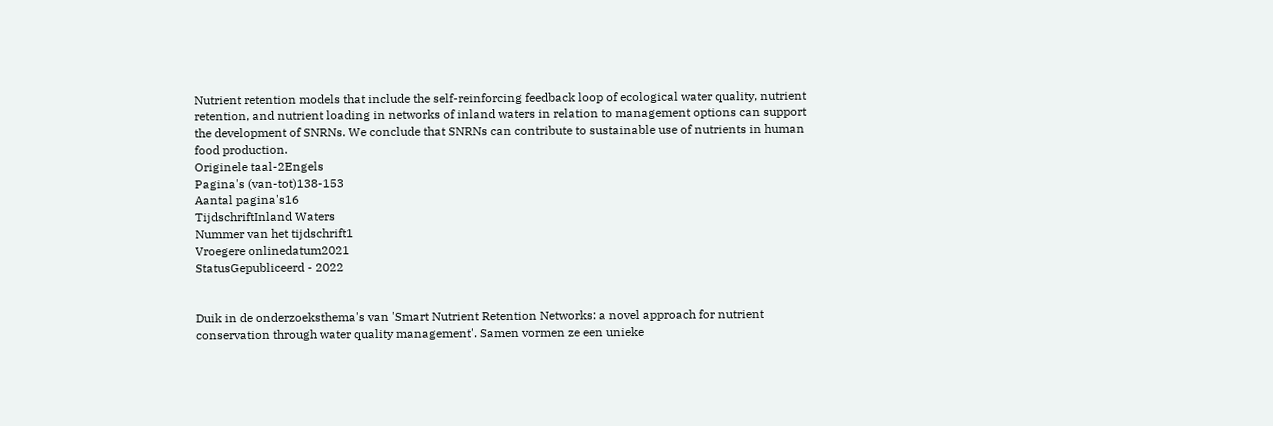Nutrient retention models that include the self-reinforcing feedback loop of ecological water quality, nutrient retention, and nutrient loading in networks of inland waters in relation to management options can support the development of SNRNs. We conclude that SNRNs can contribute to sustainable use of nutrients in human food production.
Originele taal-2Engels
Pagina's (van-tot)138-153
Aantal pagina's16
TijdschriftInland Waters
Nummer van het tijdschrift1
Vroegere onlinedatum2021
StatusGepubliceerd - 2022


Duik in de onderzoeksthema's van 'Smart Nutrient Retention Networks: a novel approach for nutrient conservation through water quality management'. Samen vormen ze een unieke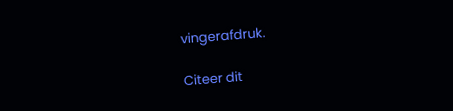vingerafdruk.

Citeer dit